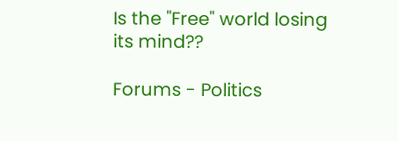Is the "Free" world losing its mind??

Forums - Politics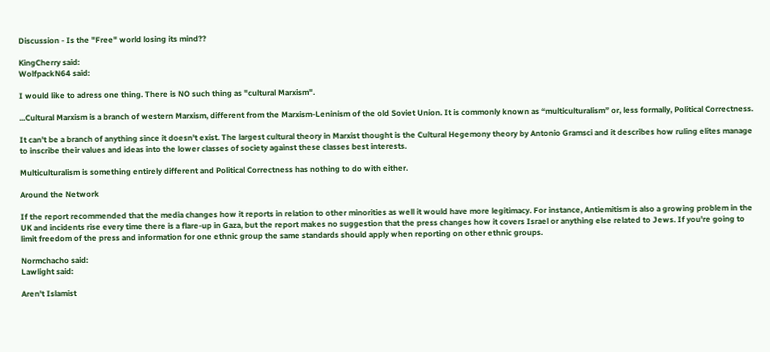Discussion - Is the "Free" world losing its mind??

KingCherry said:
WolfpackN64 said:

I would like to adress one thing. There is NO such thing as "cultural Marxism".

...Cultural Marxism is a branch of western Marxism, different from the Marxism-Leninism of the old Soviet Union. It is commonly known as “multiculturalism” or, less formally, Political Correctness.

It can't be a branch of anything since it doesn't exist. The largest cultural theory in Marxist thought is the Cultural Hegemony theory by Antonio Gramsci and it describes how ruling elites manage to inscribe their values and ideas into the lower classes of society against these classes best interests.

Multiculturalism is something entirely different and Political Correctness has nothing to do with either.

Around the Network

If the report recommended that the media changes how it reports in relation to other minorities as well it would have more legitimacy. For instance, Antiemitism is also a growing problem in the UK and incidents rise every time there is a flare-up in Gaza, but the report makes no suggestion that the press changes how it covers Israel or anything else related to Jews. If you're going to limit freedom of the press and information for one ethnic group the same standards should apply when reporting on other ethnic groups.

Normchacho said:
Lawlight said:

Aren't Islamist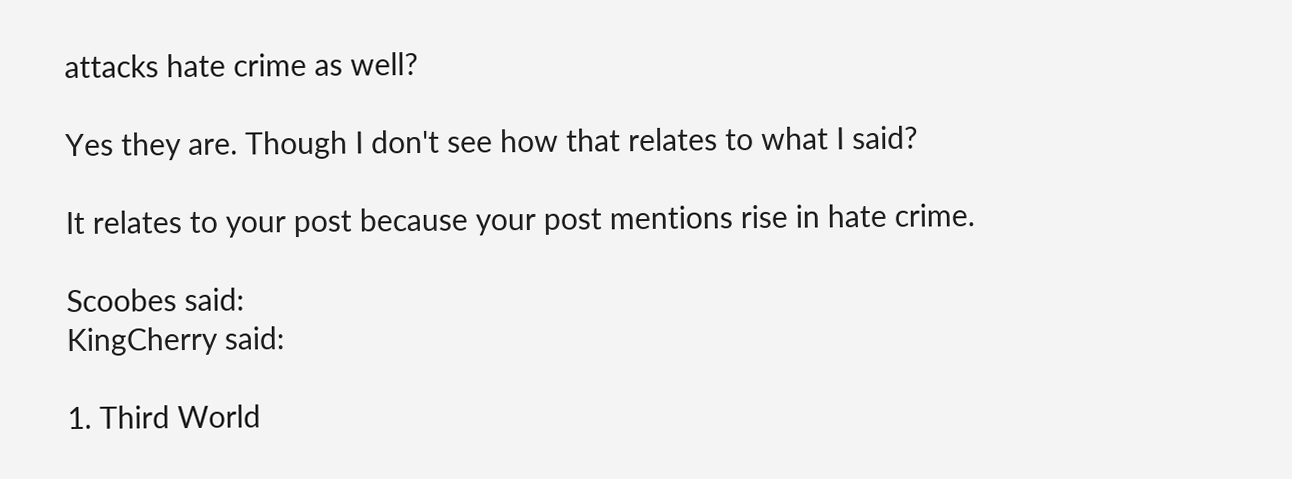attacks hate crime as well?

Yes they are. Though I don't see how that relates to what I said?

It relates to your post because your post mentions rise in hate crime.

Scoobes said:
KingCherry said:

1. Third World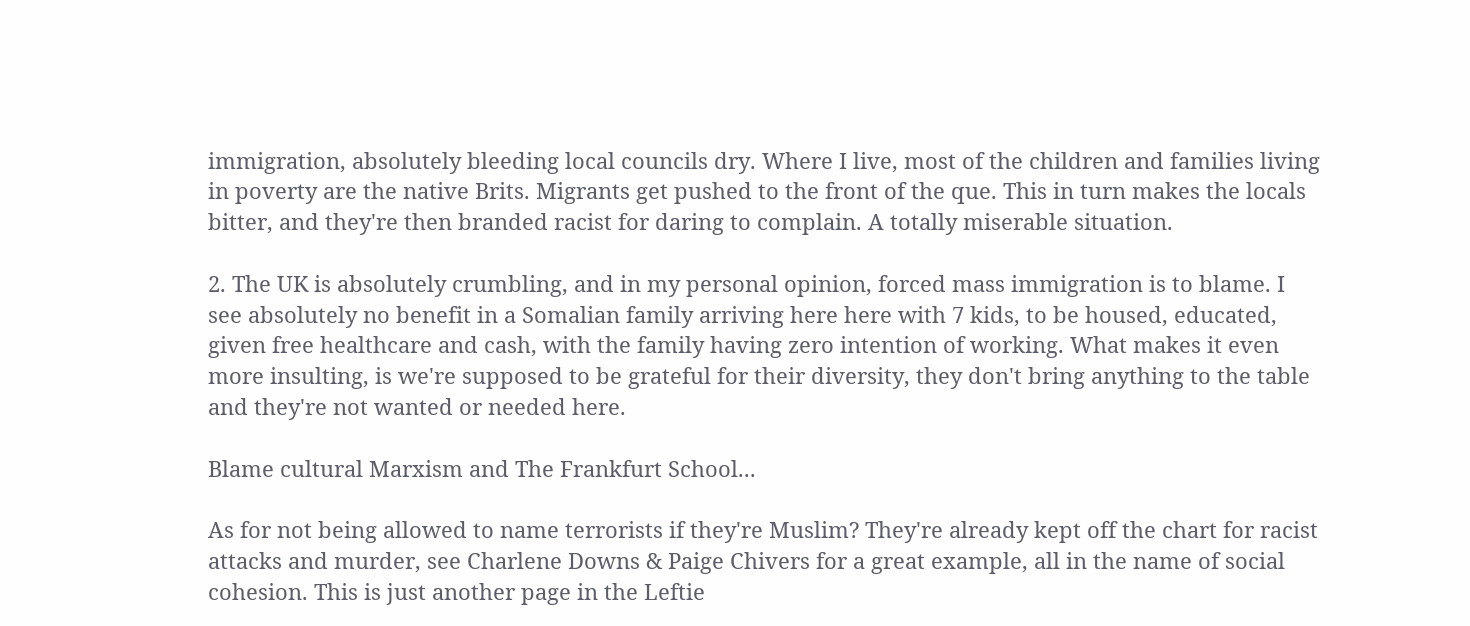immigration, absolutely bleeding local councils dry. Where I live, most of the children and families living in poverty are the native Brits. Migrants get pushed to the front of the que. This in turn makes the locals bitter, and they're then branded racist for daring to complain. A totally miserable situation.

2. The UK is absolutely crumbling, and in my personal opinion, forced mass immigration is to blame. I see absolutely no benefit in a Somalian family arriving here here with 7 kids, to be housed, educated, given free healthcare and cash, with the family having zero intention of working. What makes it even more insulting, is we're supposed to be grateful for their diversity, they don't bring anything to the table and they're not wanted or needed here.

Blame cultural Marxism and The Frankfurt School...

As for not being allowed to name terrorists if they're Muslim? They're already kept off the chart for racist attacks and murder, see Charlene Downs & Paige Chivers for a great example, all in the name of social cohesion. This is just another page in the Leftie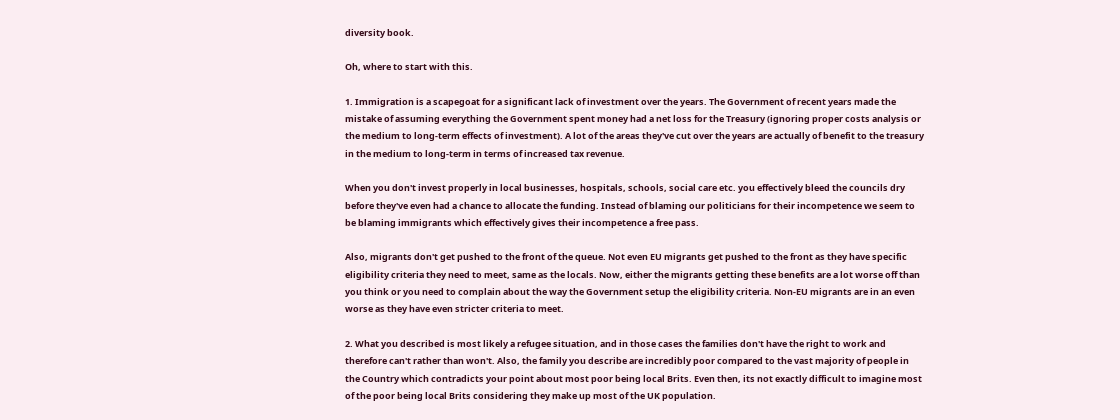diversity book.

Oh, where to start with this.

1. Immigration is a scapegoat for a significant lack of investment over the years. The Government of recent years made the mistake of assuming everything the Government spent money had a net loss for the Treasury (ignoring proper costs analysis or the medium to long-term effects of investment). A lot of the areas they've cut over the years are actually of benefit to the treasury in the medium to long-term in terms of increased tax revenue.

When you don't invest properly in local businesses, hospitals, schools, social care etc. you effectively bleed the councils dry before they've even had a chance to allocate the funding. Instead of blaming our politicians for their incompetence we seem to be blaming immigrants which effectively gives their incompetence a free pass.

Also, migrants don't get pushed to the front of the queue. Not even EU migrants get pushed to the front as they have specific eligibility criteria they need to meet, same as the locals. Now, either the migrants getting these benefits are a lot worse off than you think or you need to complain about the way the Government setup the eligibility criteria. Non-EU migrants are in an even worse as they have even stricter criteria to meet.

2. What you described is most likely a refugee situation, and in those cases the families don't have the right to work and therefore can't rather than won't. Also, the family you describe are incredibly poor compared to the vast majority of people in the Country which contradicts your point about most poor being local Brits. Even then, its not exactly difficult to imagine most of the poor being local Brits considering they make up most of the UK population.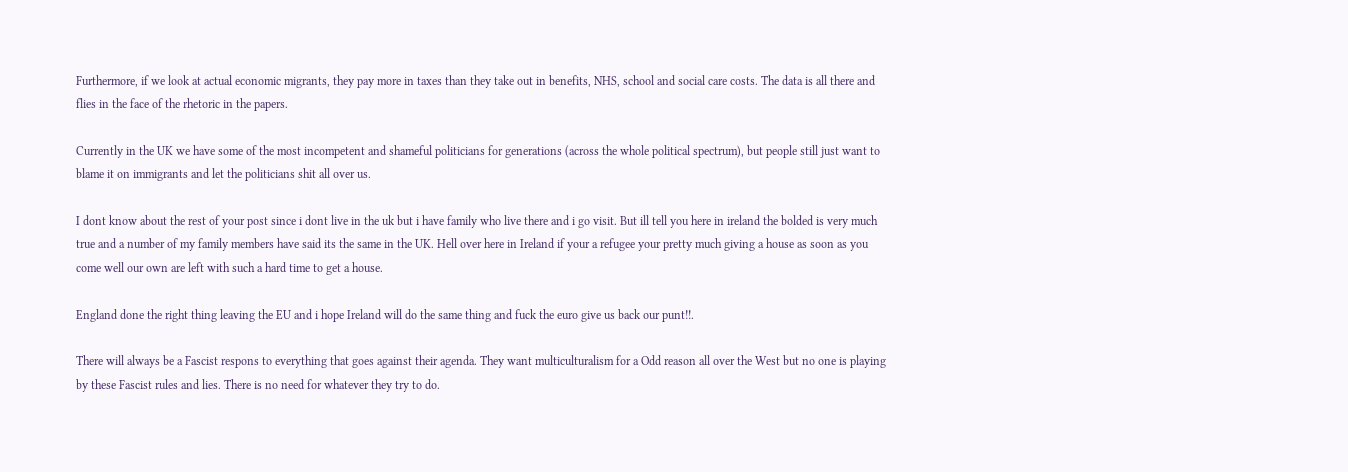Furthermore, if we look at actual economic migrants, they pay more in taxes than they take out in benefits, NHS, school and social care costs. The data is all there and flies in the face of the rhetoric in the papers.

Currently in the UK we have some of the most incompetent and shameful politicians for generations (across the whole political spectrum), but people still just want to blame it on immigrants and let the politicians shit all over us.

I dont know about the rest of your post since i dont live in the uk but i have family who live there and i go visit. But ill tell you here in ireland the bolded is very much true and a number of my family members have said its the same in the UK. Hell over here in Ireland if your a refugee your pretty much giving a house as soon as you come well our own are left with such a hard time to get a house.

England done the right thing leaving the EU and i hope Ireland will do the same thing and fuck the euro give us back our punt!!.

There will always be a Fascist respons to everything that goes against their agenda. They want multiculturalism for a Odd reason all over the West but no one is playing by these Fascist rules and lies. There is no need for whatever they try to do.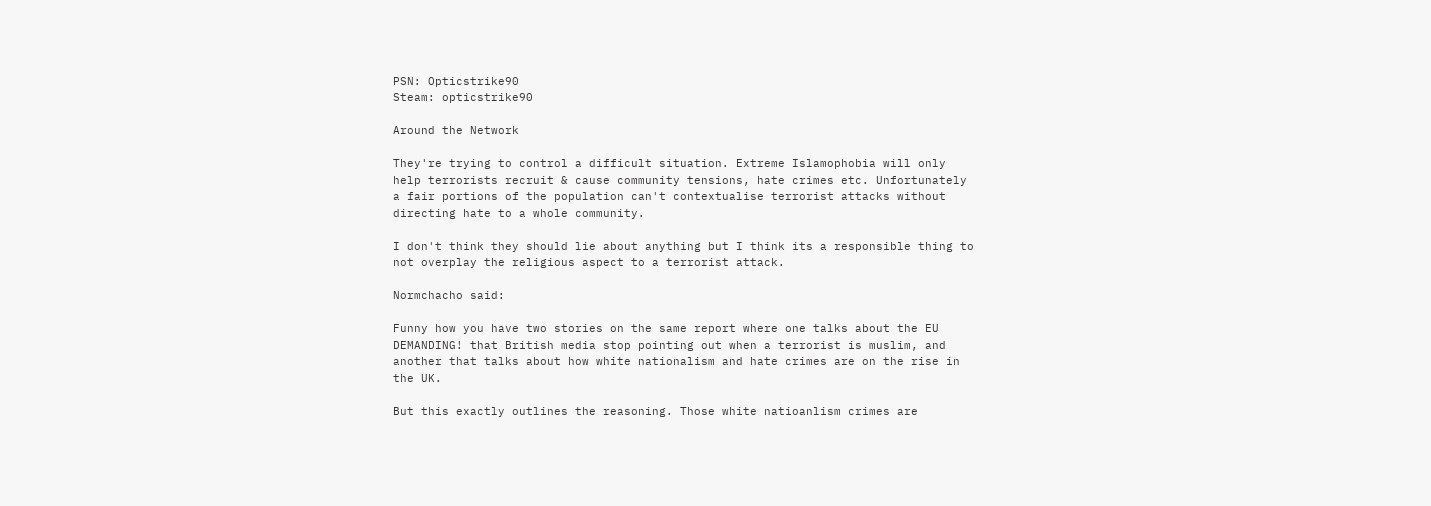PSN: Opticstrike90
Steam: opticstrike90

Around the Network

They're trying to control a difficult situation. Extreme Islamophobia will only help terrorists recruit & cause community tensions, hate crimes etc. Unfortunately a fair portions of the population can't contextualise terrorist attacks without directing hate to a whole community.

I don't think they should lie about anything but I think its a responsible thing to not overplay the religious aspect to a terrorist attack.

Normchacho said:

Funny how you have two stories on the same report where one talks about the EU DEMANDING! that British media stop pointing out when a terrorist is muslim, and another that talks about how white nationalism and hate crimes are on the rise in the UK.

But this exactly outlines the reasoning. Those white natioanlism crimes are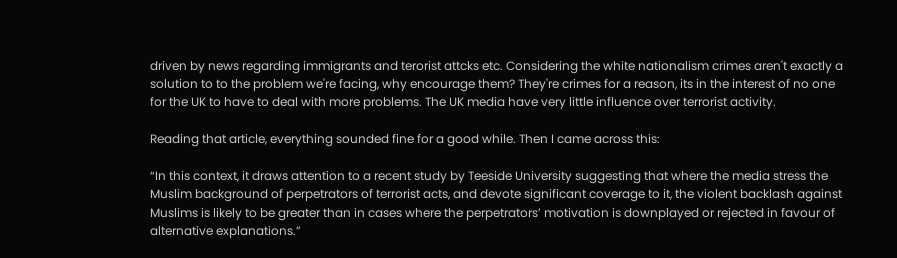driven by news regarding immigrants and terorist attcks etc. Considering the white nationalism crimes aren't exactly a solution to to the problem we're facing, why encourage them? They're crimes for a reason, its in the interest of no one for the UK to have to deal with more problems. The UK media have very little influence over terrorist activity.

Reading that article, everything sounded fine for a good while. Then I came across this:

“In this context, it draws attention to a recent study by Teeside University suggesting that where the media stress the Muslim background of perpetrators of terrorist acts, and devote significant coverage to it, the violent backlash against Muslims is likely to be greater than in cases where the perpetrators’ motivation is downplayed or rejected in favour of alternative explanations.”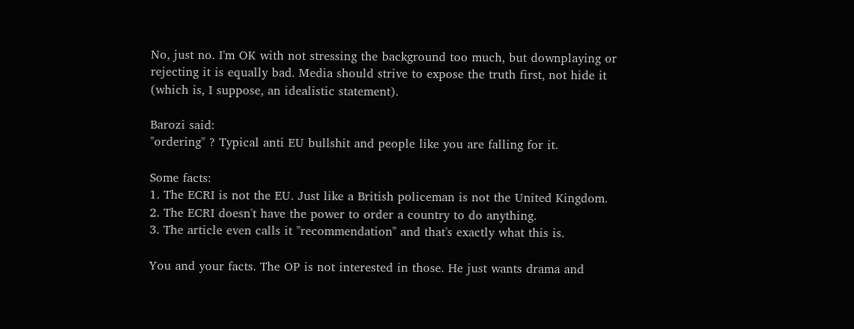No, just no. I'm OK with not stressing the background too much, but downplaying or rejecting it is equally bad. Media should strive to expose the truth first, not hide it (which is, I suppose, an idealistic statement).

Barozi said:
"ordering" ? Typical anti EU bullshit and people like you are falling for it.

Some facts:
1. The ECRI is not the EU. Just like a British policeman is not the United Kingdom.
2. The ECRI doesn't have the power to order a country to do anything.
3. The article even calls it "recommendation" and that's exactly what this is.

You and your facts. The OP is not interested in those. He just wants drama and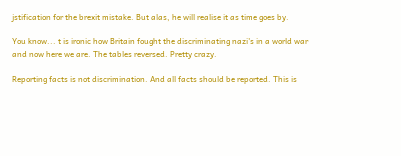jstification for the brexit mistake. But alas, he will realise it as time goes by.

You know... t is ironic how Britain fought the discriminating nazi's in a world war and now here we are. The tables reversed. Pretty crazy.

Reporting facts is not discrimination. And all facts should be reported. This is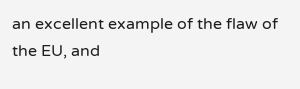an excellent example of the flaw of the EU, and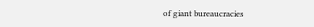of giant bureaucracies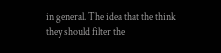in general. The idea that the think they should filter the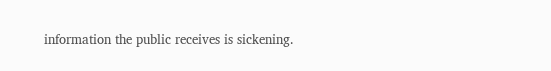information the public receives is sickening.